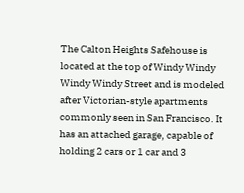The Calton Heights Safehouse is located at the top of Windy Windy Windy Windy Street and is modeled after Victorian-style apartments commonly seen in San Francisco. It has an attached garage, capable of holding 2 cars or 1 car and 3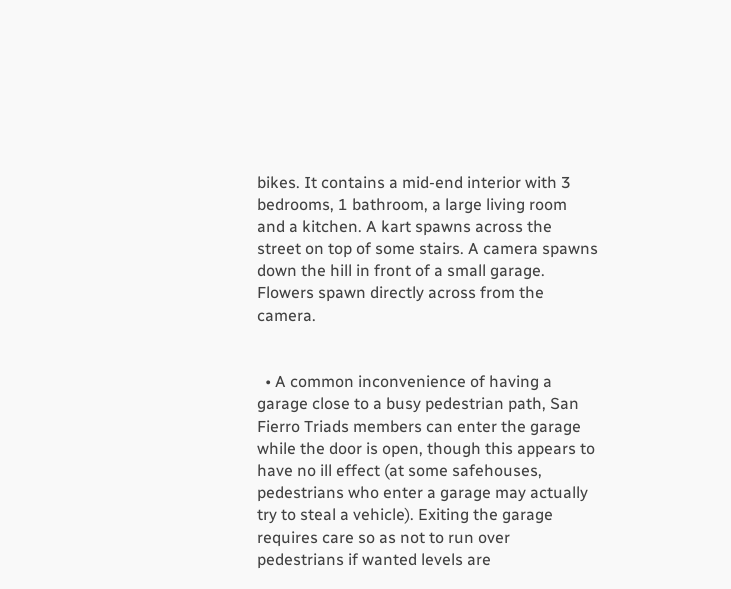bikes. It contains a mid-end interior with 3 bedrooms, 1 bathroom, a large living room and a kitchen. A kart spawns across the street on top of some stairs. A camera spawns down the hill in front of a small garage. Flowers spawn directly across from the camera.


  • A common inconvenience of having a garage close to a busy pedestrian path, San Fierro Triads members can enter the garage while the door is open, though this appears to have no ill effect (at some safehouses, pedestrians who enter a garage may actually try to steal a vehicle). Exiting the garage requires care so as not to run over pedestrians if wanted levels are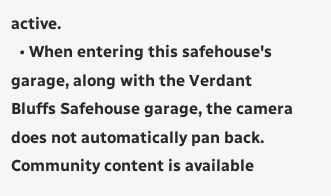active.
  • When entering this safehouse's garage, along with the Verdant Bluffs Safehouse garage, the camera does not automatically pan back.
Community content is available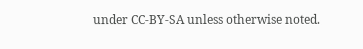under CC-BY-SA unless otherwise noted.